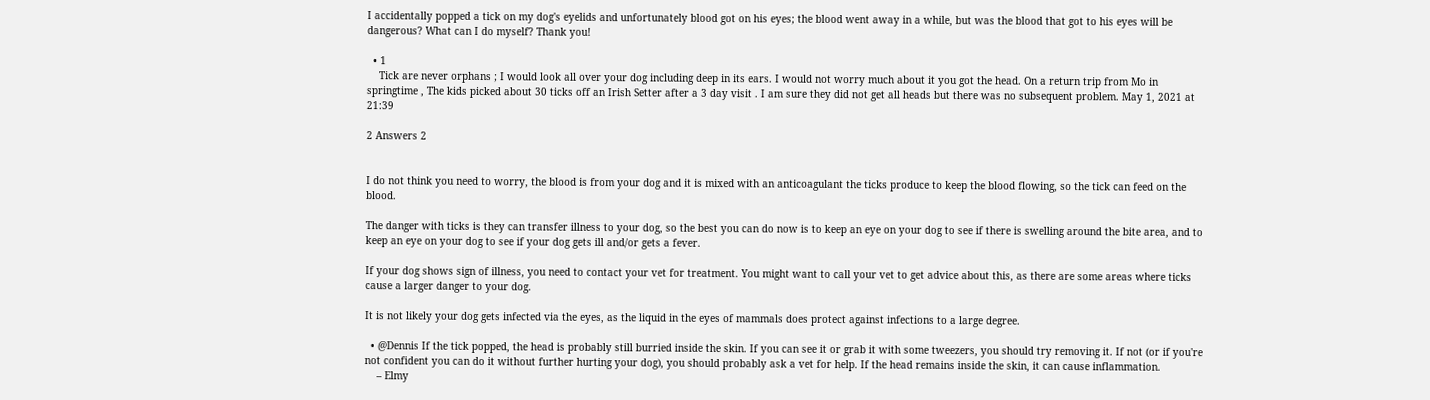I accidentally popped a tick on my dog's eyelids and unfortunately blood got on his eyes; the blood went away in a while, but was the blood that got to his eyes will be dangerous? What can I do myself? Thank you!

  • 1
    Tick are never orphans ; I would look all over your dog including deep in its ears. I would not worry much about it you got the head. On a return trip from Mo in springtime , The kids picked about 30 ticks off an Irish Setter after a 3 day visit . I am sure they did not get all heads but there was no subsequent problem. May 1, 2021 at 21:39

2 Answers 2


I do not think you need to worry, the blood is from your dog and it is mixed with an anticoagulant the ticks produce to keep the blood flowing, so the tick can feed on the blood.

The danger with ticks is they can transfer illness to your dog, so the best you can do now is to keep an eye on your dog to see if there is swelling around the bite area, and to keep an eye on your dog to see if your dog gets ill and/or gets a fever.

If your dog shows sign of illness, you need to contact your vet for treatment. You might want to call your vet to get advice about this, as there are some areas where ticks cause a larger danger to your dog.

It is not likely your dog gets infected via the eyes, as the liquid in the eyes of mammals does protect against infections to a large degree.

  • @Dennis If the tick popped, the head is probably still burried inside the skin. If you can see it or grab it with some tweezers, you should try removing it. If not (or if you're not confident you can do it without further hurting your dog), you should probably ask a vet for help. If the head remains inside the skin, it can cause inflammation.
    – Elmy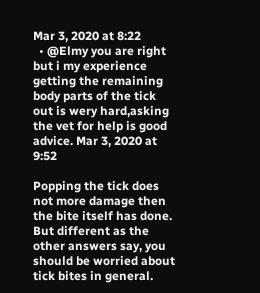Mar 3, 2020 at 8:22
  • @Elmy you are right but i my experience getting the remaining body parts of the tick out is wery hard,asking the vet for help is good advice. Mar 3, 2020 at 9:52

Popping the tick does not more damage then the bite itself has done. But different as the other answers say, you should be worried about tick bites in general.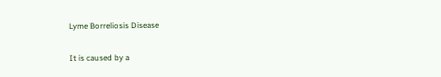Lyme Borreliosis Disease

It is caused by a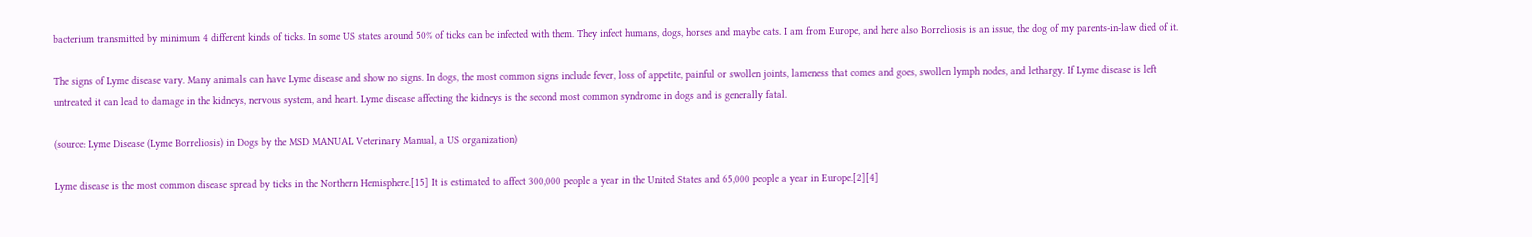bacterium transmitted by minimum 4 different kinds of ticks. In some US states around 50% of ticks can be infected with them. They infect humans, dogs, horses and maybe cats. I am from Europe, and here also Borreliosis is an issue, the dog of my parents-in-law died of it.

The signs of Lyme disease vary. Many animals can have Lyme disease and show no signs. In dogs, the most common signs include fever, loss of appetite, painful or swollen joints, lameness that comes and goes, swollen lymph nodes, and lethargy. If Lyme disease is left untreated it can lead to damage in the kidneys, nervous system, and heart. Lyme disease affecting the kidneys is the second most common syndrome in dogs and is generally fatal.

(source: Lyme Disease (Lyme Borreliosis) in Dogs by the MSD MANUAL Veterinary Manual, a US organization)

Lyme disease is the most common disease spread by ticks in the Northern Hemisphere.[15] It is estimated to affect 300,000 people a year in the United States and 65,000 people a year in Europe.[2][4]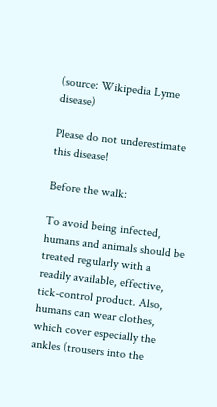(source: Wikipedia Lyme disease)

Please do not underestimate this disease!

Before the walk:

To avoid being infected, humans and animals should be treated regularly with a readily available, effective, tick-control product. Also, humans can wear clothes, which cover especially the ankles (trousers into the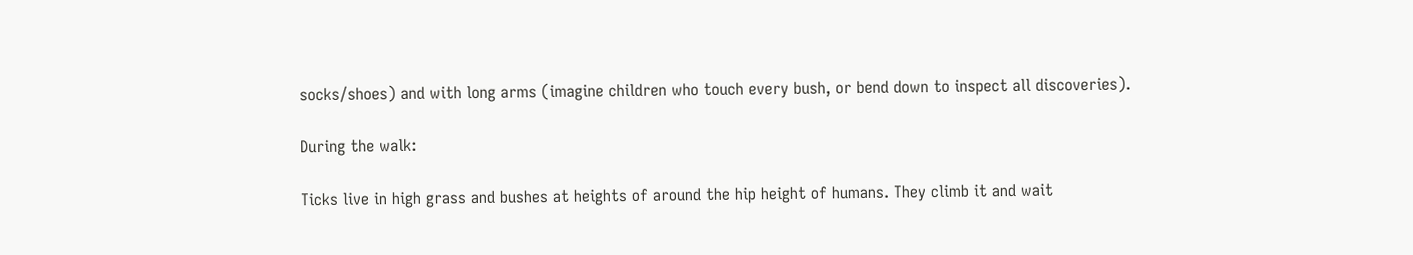socks/shoes) and with long arms (imagine children who touch every bush, or bend down to inspect all discoveries).

During the walk:

Ticks live in high grass and bushes at heights of around the hip height of humans. They climb it and wait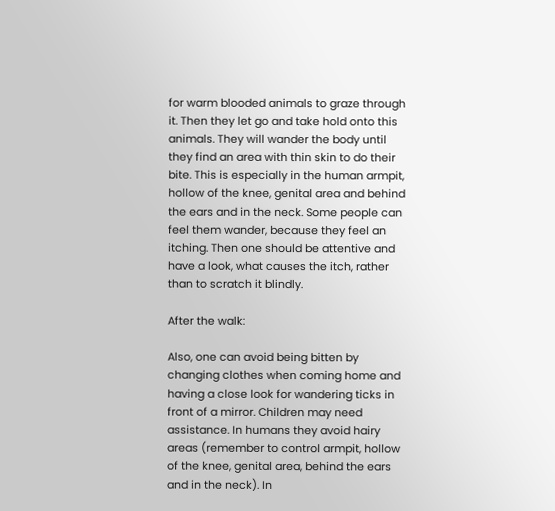for warm blooded animals to graze through it. Then they let go and take hold onto this animals. They will wander the body until they find an area with thin skin to do their bite. This is especially in the human armpit, hollow of the knee, genital area and behind the ears and in the neck. Some people can feel them wander, because they feel an itching. Then one should be attentive and have a look, what causes the itch, rather than to scratch it blindly.

After the walk:

Also, one can avoid being bitten by changing clothes when coming home and having a close look for wandering ticks in front of a mirror. Children may need assistance. In humans they avoid hairy areas (remember to control armpit, hollow of the knee, genital area, behind the ears and in the neck). In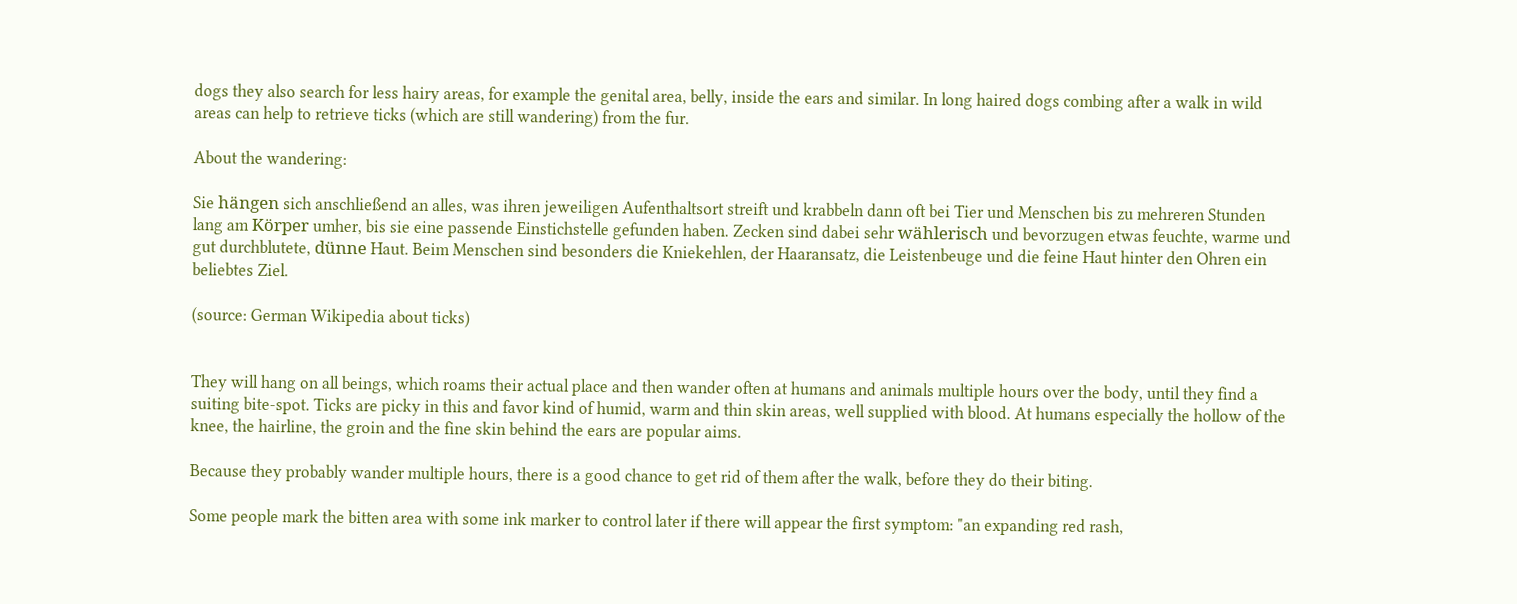dogs they also search for less hairy areas, for example the genital area, belly, inside the ears and similar. In long haired dogs combing after a walk in wild areas can help to retrieve ticks (which are still wandering) from the fur.

About the wandering:

Sie hängen sich anschließend an alles, was ihren jeweiligen Aufenthaltsort streift und krabbeln dann oft bei Tier und Menschen bis zu mehreren Stunden lang am Körper umher, bis sie eine passende Einstichstelle gefunden haben. Zecken sind dabei sehr wählerisch und bevorzugen etwas feuchte, warme und gut durchblutete, dünne Haut. Beim Menschen sind besonders die Kniekehlen, der Haaransatz, die Leistenbeuge und die feine Haut hinter den Ohren ein beliebtes Ziel.

(source: German Wikipedia about ticks)


They will hang on all beings, which roams their actual place and then wander often at humans and animals multiple hours over the body, until they find a suiting bite-spot. Ticks are picky in this and favor kind of humid, warm and thin skin areas, well supplied with blood. At humans especially the hollow of the knee, the hairline, the groin and the fine skin behind the ears are popular aims.

Because they probably wander multiple hours, there is a good chance to get rid of them after the walk, before they do their biting.

Some people mark the bitten area with some ink marker to control later if there will appear the first symptom: "an expanding red rash,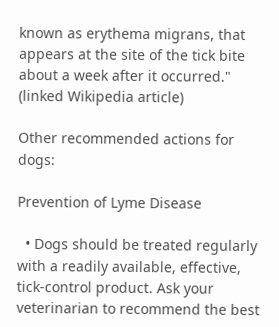known as erythema migrans, that appears at the site of the tick bite about a week after it occurred." (linked Wikipedia article)

Other recommended actions for dogs:

Prevention of Lyme Disease

  • Dogs should be treated regularly with a readily available, effective, tick-control product. Ask your veterinarian to recommend the best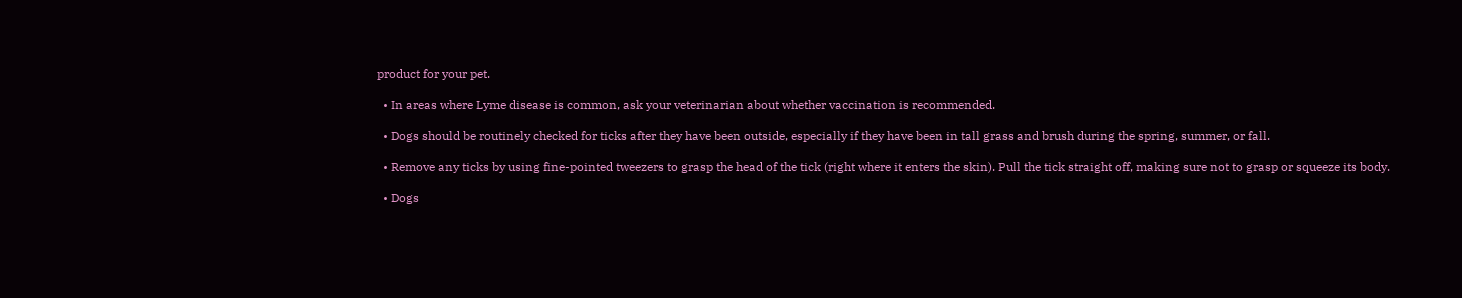product for your pet.

  • In areas where Lyme disease is common, ask your veterinarian about whether vaccination is recommended.

  • Dogs should be routinely checked for ticks after they have been outside, especially if they have been in tall grass and brush during the spring, summer, or fall.

  • Remove any ticks by using fine-pointed tweezers to grasp the head of the tick (right where it enters the skin). Pull the tick straight off, making sure not to grasp or squeeze its body.

  • Dogs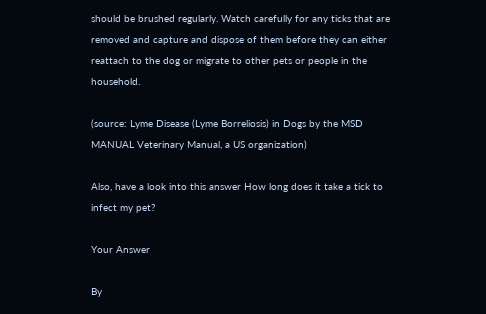should be brushed regularly. Watch carefully for any ticks that are removed and capture and dispose of them before they can either reattach to the dog or migrate to other pets or people in the household.

(source: Lyme Disease (Lyme Borreliosis) in Dogs by the MSD MANUAL Veterinary Manual, a US organization)

Also, have a look into this answer How long does it take a tick to infect my pet?

Your Answer

By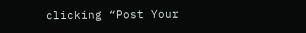clicking “Post Your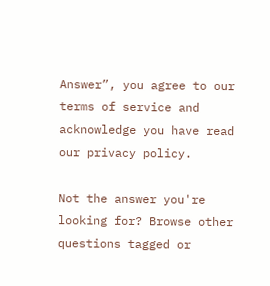Answer”, you agree to our terms of service and acknowledge you have read our privacy policy.

Not the answer you're looking for? Browse other questions tagged or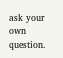ask your own question.